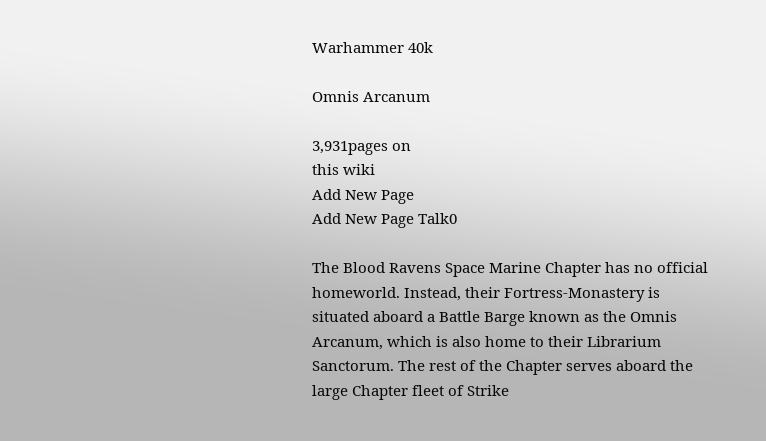Warhammer 40k

Omnis Arcanum

3,931pages on
this wiki
Add New Page
Add New Page Talk0

The Blood Ravens Space Marine Chapter has no official homeworld. Instead, their Fortress-Monastery is situated aboard a Battle Barge known as the Omnis Arcanum, which is also home to their Librarium Sanctorum. The rest of the Chapter serves aboard the large Chapter fleet of Strike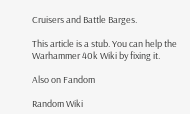Cruisers and Battle Barges.

This article is a stub. You can help the Warhammer 40k Wiki by fixing it.

Also on Fandom

Random Wiki